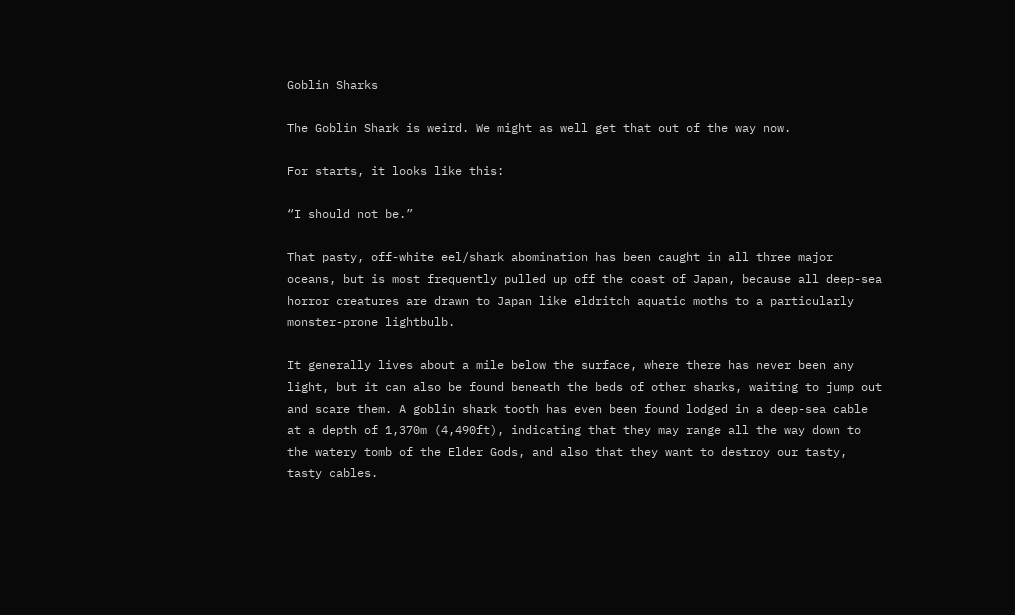Goblin Sharks

The Goblin Shark is weird. We might as well get that out of the way now.

For starts, it looks like this:

“I should not be.”

That pasty, off-white eel/shark abomination has been caught in all three major oceans, but is most frequently pulled up off the coast of Japan, because all deep-sea horror creatures are drawn to Japan like eldritch aquatic moths to a particularly monster-prone lightbulb.

It generally lives about a mile below the surface, where there has never been any light, but it can also be found beneath the beds of other sharks, waiting to jump out and scare them. A goblin shark tooth has even been found lodged in a deep-sea cable at a depth of 1,370m (4,490ft), indicating that they may range all the way down to the watery tomb of the Elder Gods, and also that they want to destroy our tasty, tasty cables.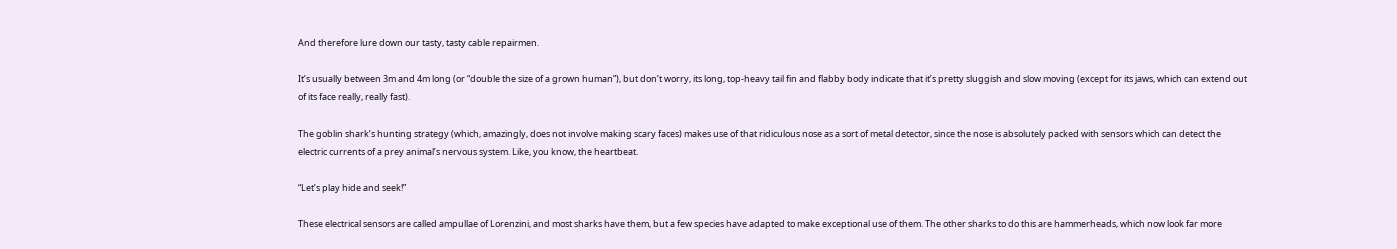And therefore lure down our tasty, tasty cable repairmen.

It’s usually between 3m and 4m long (or “double the size of a grown human”), but don’t worry, its long, top-heavy tail fin and flabby body indicate that it’s pretty sluggish and slow moving (except for its jaws, which can extend out of its face really, really fast).

The goblin shark’s hunting strategy (which, amazingly, does not involve making scary faces) makes use of that ridiculous nose as a sort of metal detector, since the nose is absolutely packed with sensors which can detect the electric currents of a prey animal’s nervous system. Like, you know, the heartbeat.

“Let’s play hide and seek!”

These electrical sensors are called ampullae of Lorenzini, and most sharks have them, but a few species have adapted to make exceptional use of them. The other sharks to do this are hammerheads, which now look far more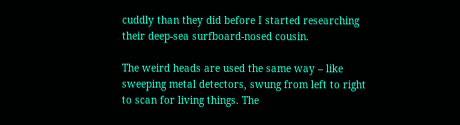cuddly than they did before I started researching their deep-sea surfboard-nosed cousin.

The weird heads are used the same way – like sweeping metal detectors, swung from left to right to scan for living things. The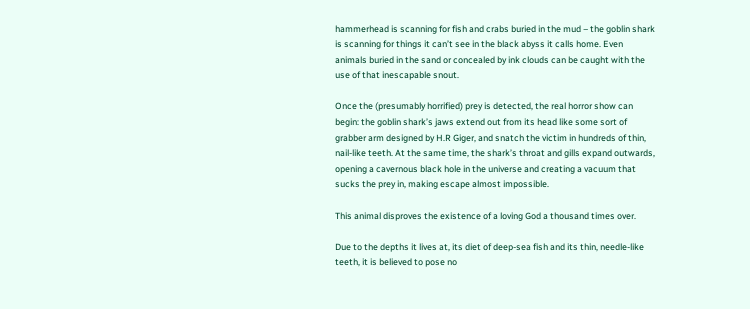hammerhead is scanning for fish and crabs buried in the mud – the goblin shark is scanning for things it can’t see in the black abyss it calls home. Even animals buried in the sand or concealed by ink clouds can be caught with the use of that inescapable snout.

Once the (presumably horrified) prey is detected, the real horror show can begin: the goblin shark’s jaws extend out from its head like some sort of grabber arm designed by H.R Giger, and snatch the victim in hundreds of thin, nail-like teeth. At the same time, the shark’s throat and gills expand outwards, opening a cavernous black hole in the universe and creating a vacuum that sucks the prey in, making escape almost impossible.

This animal disproves the existence of a loving God a thousand times over.

Due to the depths it lives at, its diet of deep-sea fish and its thin, needle-like teeth, it is believed to pose no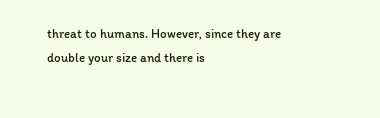threat to humans. However, since they are double your size and there is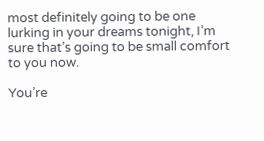most definitely going to be one lurking in your dreams tonight, I’m sure that’s going to be small comfort to you now.

You’re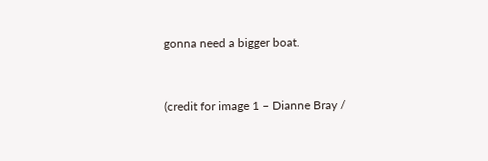gonna need a bigger boat.


(credit for image 1 – Dianne Bray /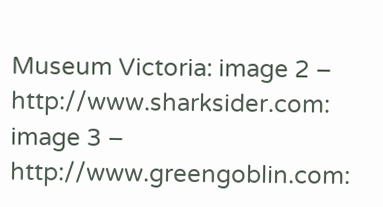Museum Victoria: image 2 – http://www.sharksider.com: image 3 – http://www.greengoblin.com: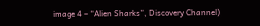image 4 – “Alien Sharks”, Discovery Channel)